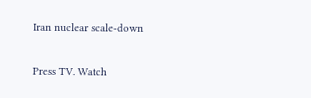Iran nuclear scale-down

Press TV. Watch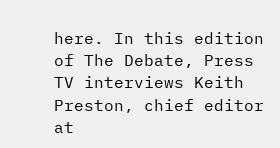here. In this edition of The Debate, Press TV interviews Keith Preston, chief editor at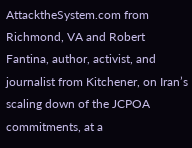AttacktheSystem.com from Richmond, VA and Robert Fantina, author, activist, and journalist from Kitchener, on Iran’s scaling down of the JCPOA commitments, at a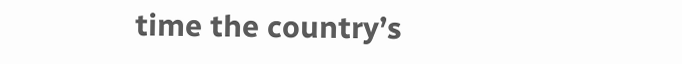time the country’s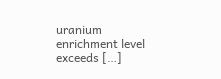uranium enrichment level exceeds […]